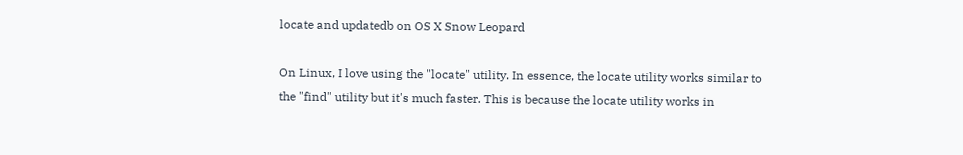locate and updatedb on OS X Snow Leopard

On Linux, I love using the "locate" utility. In essence, the locate utility works similar to the "find" utility but it's much faster. This is because the locate utility works in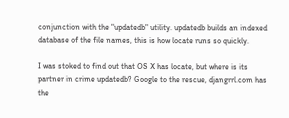conjunction with the "updatedb" utility. updatedb builds an indexed database of the file names, this is how locate runs so quickly.

I was stoked to find out that OS X has locate, but where is its partner in crime updatedb? Google to the rescue, djangrrl.com has the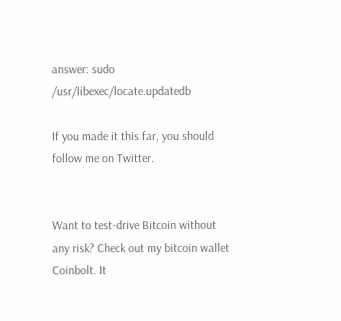answer: sudo /usr/libexec/locate.updatedb

If you made it this far, you should follow me on Twitter.


Want to test-drive Bitcoin without any risk? Check out my bitcoin wallet Coinbolt. It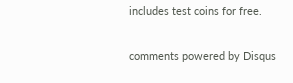includes test coins for free.

comments powered by Disqus